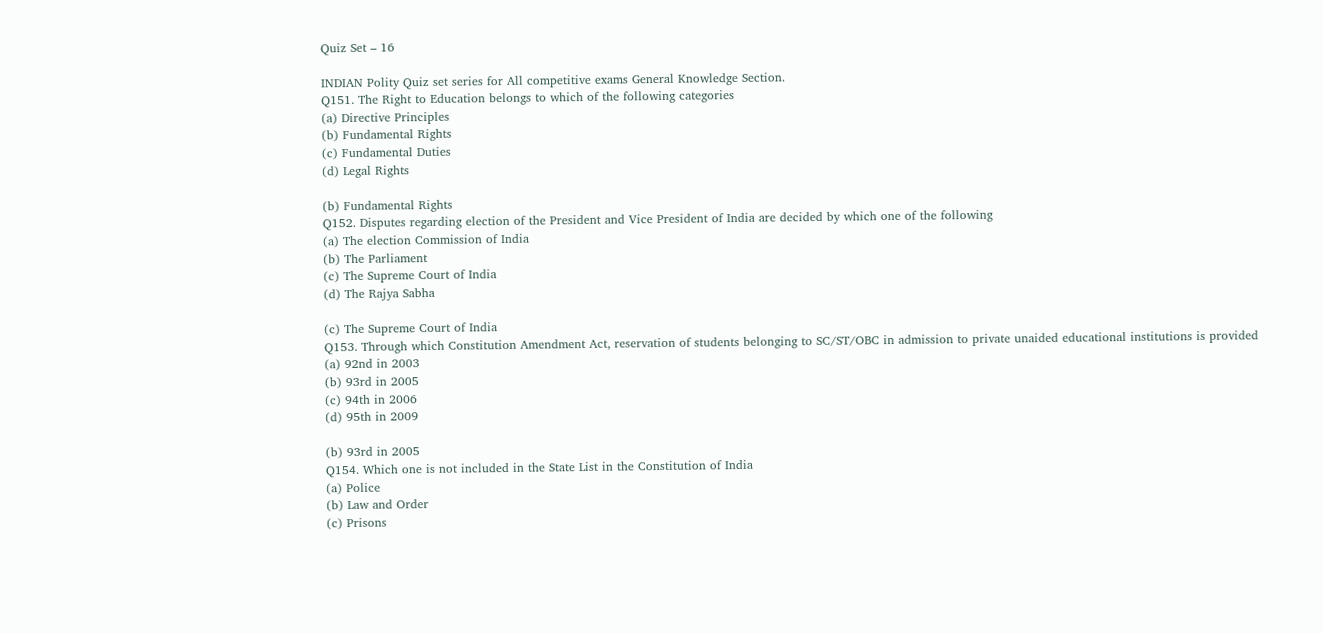Quiz Set – 16

INDIAN Polity Quiz set series for All competitive exams General Knowledge Section.
Q151. The Right to Education belongs to which of the following categories
(a) Directive Principles
(b) Fundamental Rights
(c) Fundamental Duties
(d) Legal Rights

(b) Fundamental Rights
Q152. Disputes regarding election of the President and Vice President of India are decided by which one of the following
(a) The election Commission of India
(b) The Parliament
(c) The Supreme Court of India
(d) The Rajya Sabha

(c) The Supreme Court of India
Q153. Through which Constitution Amendment Act, reservation of students belonging to SC/ST/OBC in admission to private unaided educational institutions is provided
(a) 92nd in 2003
(b) 93rd in 2005
(c) 94th in 2006
(d) 95th in 2009

(b) 93rd in 2005
Q154. Which one is not included in the State List in the Constitution of India
(a) Police
(b) Law and Order
(c) Prisons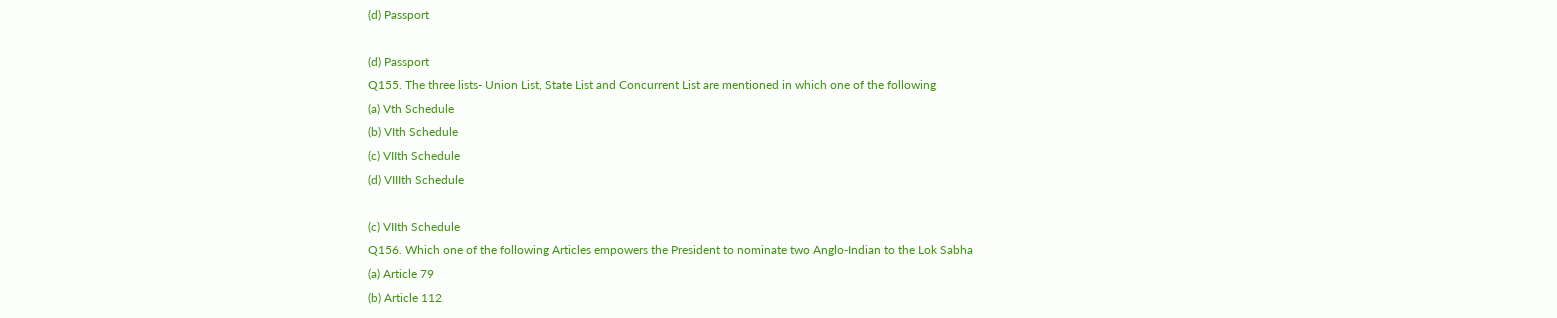(d) Passport

(d) Passport
Q155. The three lists- Union List, State List and Concurrent List are mentioned in which one of the following
(a) Vth Schedule
(b) VIth Schedule
(c) VIIth Schedule
(d) VIIIth Schedule

(c) VIIth Schedule
Q156. Which one of the following Articles empowers the President to nominate two Anglo-Indian to the Lok Sabha
(a) Article 79
(b) Article 112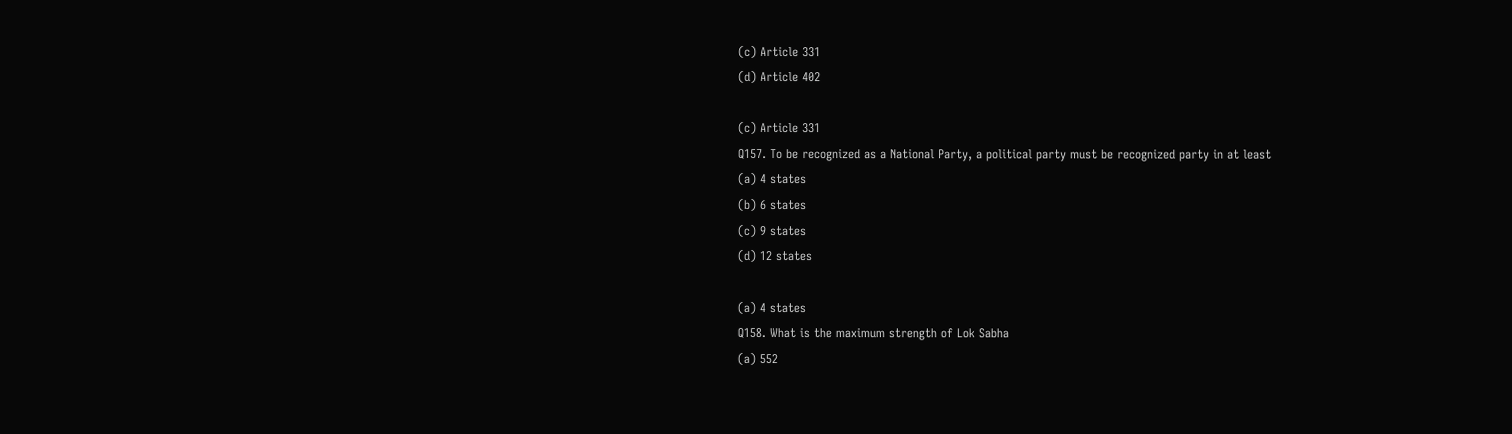(c) Article 331
(d) Article 402

(c) Article 331
Q157. To be recognized as a National Party, a political party must be recognized party in at least
(a) 4 states
(b) 6 states
(c) 9 states
(d) 12 states

(a) 4 states
Q158. What is the maximum strength of Lok Sabha
(a) 552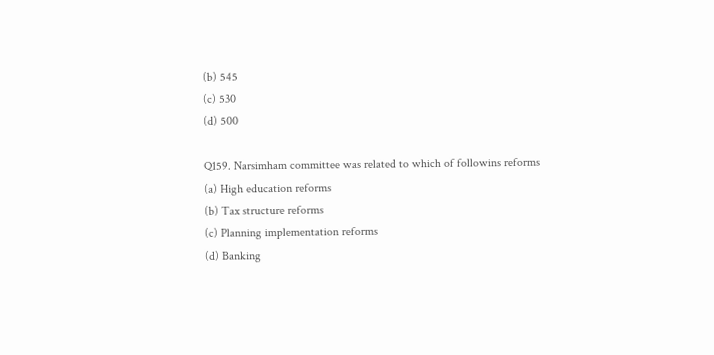(b) 545
(c) 530
(d) 500

Q159. Narsimham committee was related to which of followins reforms
(a) High education reforms
(b) Tax structure reforms
(c) Planning implementation reforms
(d) Banking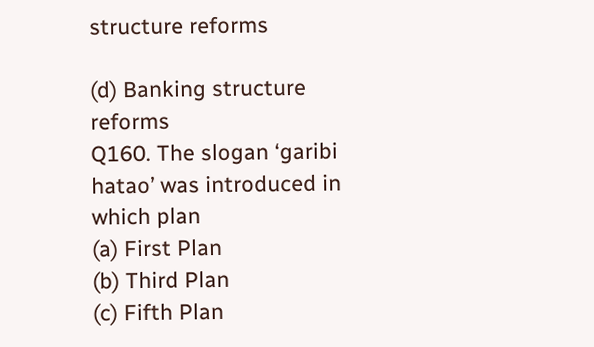structure reforms

(d) Banking structure reforms
Q160. The slogan ‘garibi hatao’ was introduced in which plan
(a) First Plan
(b) Third Plan
(c) Fifth Plan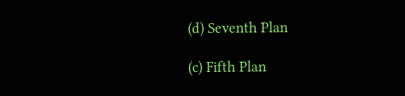(d) Seventh Plan

(c) Fifth Plan